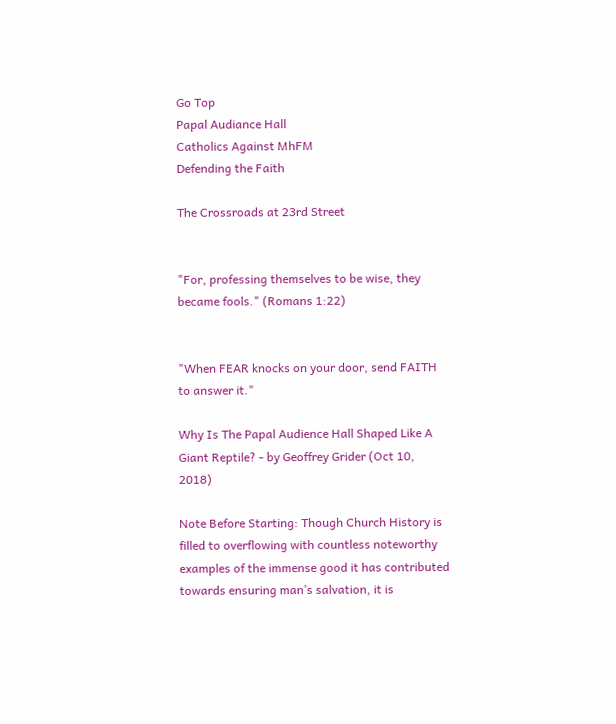Go Top
Papal Audiance Hall
Catholics Against MhFM
Defending the Faith

The Crossroads at 23rd Street


"For, professing themselves to be wise, they became fools." (Romans 1:22)


"When FEAR knocks on your door, send FAITH to answer it."

Why Is The Papal Audience Hall Shaped Like A Giant Reptile? - by Geoffrey Grider (Oct 10, 2018)

Note Before Starting: Though Church History is filled to overflowing with countless noteworthy examples of the immense good it has contributed towards ensuring man’s salvation, it is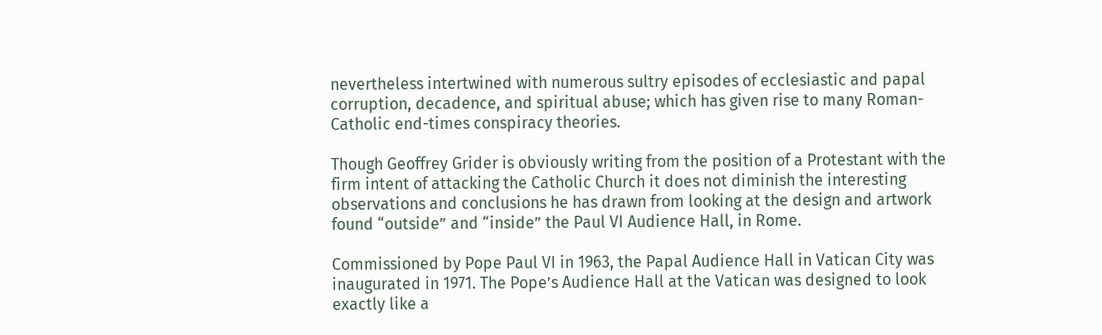nevertheless intertwined with numerous sultry episodes of ecclesiastic and papal corruption, decadence, and spiritual abuse; which has given rise to many Roman-Catholic end-times conspiracy theories.

Though Geoffrey Grider is obviously writing from the position of a Protestant with the firm intent of attacking the Catholic Church it does not diminish the interesting observations and conclusions he has drawn from looking at the design and artwork found “outside” and “inside” the Paul VI Audience Hall, in Rome.

Commissioned by Pope Paul VI in 1963, the Papal Audience Hall in Vatican City was inaugurated in 1971. The Pope’s Audience Hall at the Vatican was designed to look exactly like a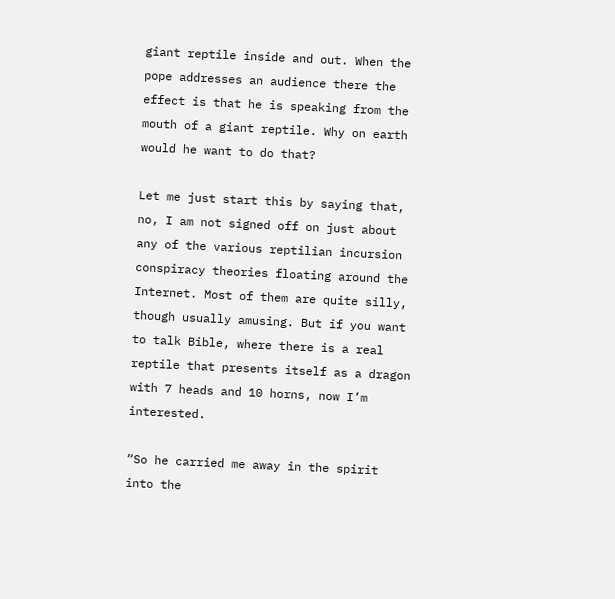giant reptile inside and out. When the pope addresses an audience there the effect is that he is speaking from the mouth of a giant reptile. Why on earth would he want to do that?

Let me just start this by saying that, no, I am not signed off on just about any of the various reptilian incursion conspiracy theories floating around the Internet. Most of them are quite silly, though usually amusing. But if you want to talk Bible, where there is a real reptile that presents itself as a dragon with 7 heads and 10 horns, now I’m interested.

“So he carried me away in the spirit into the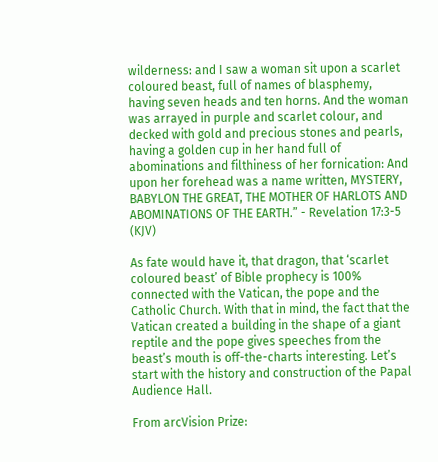wilderness: and I saw a woman sit upon a scarlet coloured beast, full of names of blasphemy, having seven heads and ten horns. And the woman was arrayed in purple and scarlet colour, and decked with gold and precious stones and pearls, having a golden cup in her hand full of abominations and filthiness of her fornication: And upon her forehead was a name written, MYSTERY, BABYLON THE GREAT, THE MOTHER OF HARLOTS AND ABOMINATIONS OF THE EARTH.” - Revelation 17:3-5 (KJV)

As fate would have it, that dragon, that ‘scarlet coloured beast’ of Bible prophecy is 100% connected with the Vatican, the pope and the Catholic Church. With that in mind, the fact that the Vatican created a building in the shape of a giant reptile and the pope gives speeches from the beast’s mouth is off-the-charts interesting. Let’s start with the history and construction of the Papal Audience Hall.

From arcVision Prize: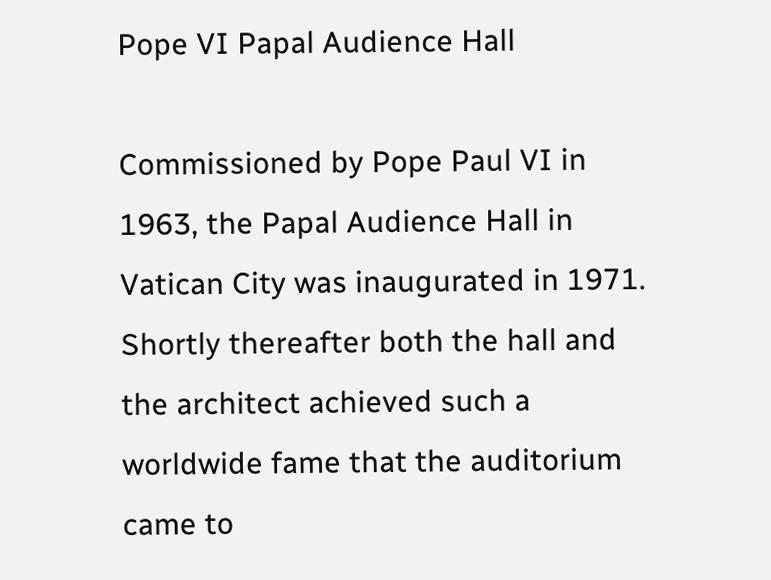Pope VI Papal Audience Hall

Commissioned by Pope Paul VI in 1963, the Papal Audience Hall in Vatican City was inaugurated in 1971. Shortly thereafter both the hall and the architect achieved such a worldwide fame that the auditorium came to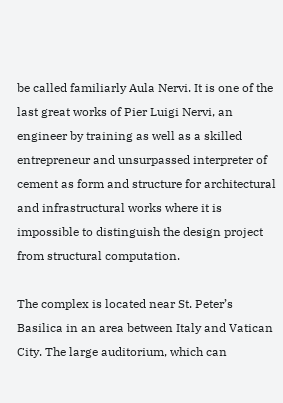be called familiarly Aula Nervi. It is one of the last great works of Pier Luigi Nervi, an engineer by training as well as a skilled entrepreneur and unsurpassed interpreter of cement as form and structure for architectural and infrastructural works where it is impossible to distinguish the design project from structural computation.

The complex is located near St. Peter’s Basilica in an area between Italy and Vatican City. The large auditorium, which can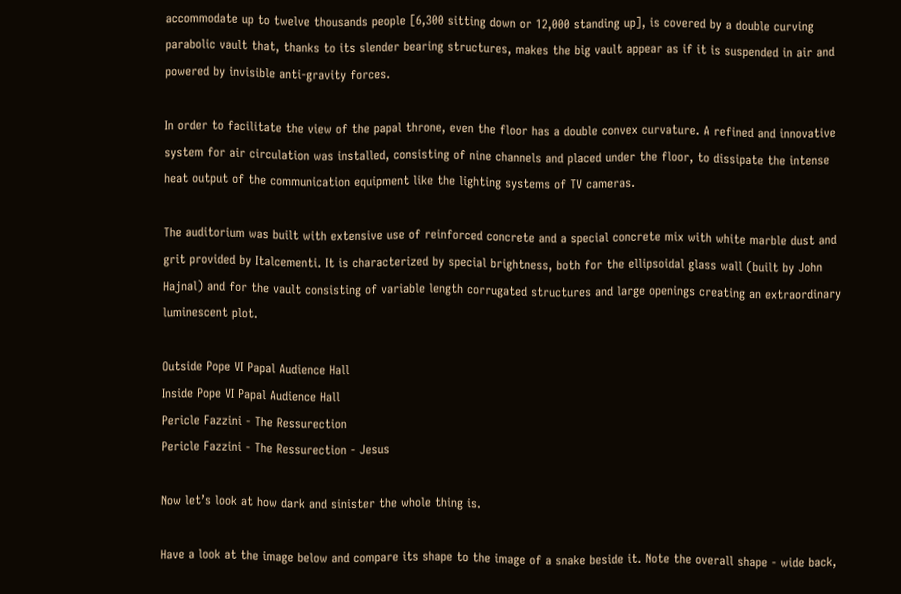accommodate up to twelve thousands people [6,300 sitting down or 12,000 standing up], is covered by a double curving parabolic vault that, thanks to its slender bearing structures, makes the big vault appear as if it is suspended in air and powered by invisible anti-gravity forces.

In order to facilitate the view of the papal throne, even the floor has a double convex curvature. A refined and innovative system for air circulation was installed, consisting of nine channels and placed under the floor, to dissipate the intense heat output of the communication equipment like the lighting systems of TV cameras.

The auditorium was built with extensive use of reinforced concrete and a special concrete mix with white marble dust and grit provided by Italcementi. It is characterized by special brightness, both for the ellipsoidal glass wall (built by John Hajnal) and for the vault consisting of variable length corrugated structures and large openings creating an extraordinary luminescent plot.

Outside Pope VI Papal Audience Hall
Inside Pope VI Papal Audience Hall
Pericle Fazzini - The Ressurection
Pericle Fazzini - The Ressurection - Jesus

Now let’s look at how dark and sinister the whole thing is.

Have a look at the image below and compare its shape to the image of a snake beside it. Note the overall shape - wide back,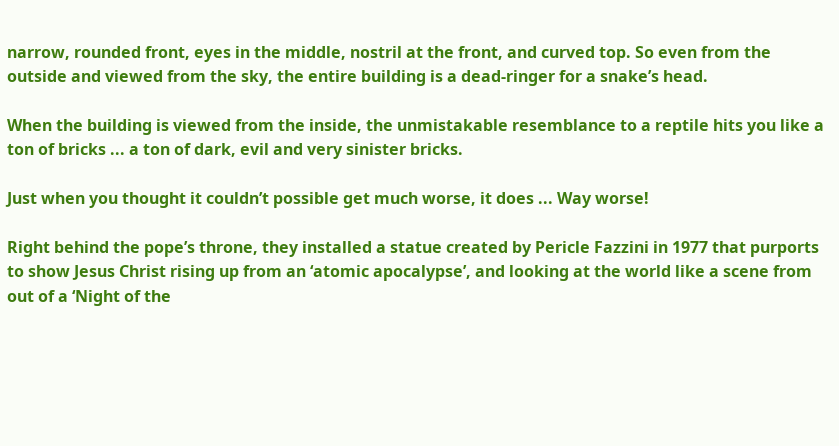narrow, rounded front, eyes in the middle, nostril at the front, and curved top. So even from the outside and viewed from the sky, the entire building is a dead-ringer for a snake’s head.

When the building is viewed from the inside, the unmistakable resemblance to a reptile hits you like a ton of bricks ... a ton of dark, evil and very sinister bricks.

Just when you thought it couldn’t possible get much worse, it does ... Way worse!

Right behind the pope’s throne, they installed a statue created by Pericle Fazzini in 1977 that purports to show Jesus Christ rising up from an ‘atomic apocalypse’, and looking at the world like a scene from out of a ‘Night of the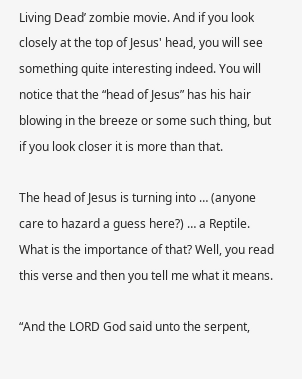Living Dead’ zombie movie. And if you look closely at the top of Jesus' head, you will see something quite interesting indeed. You will notice that the “head of Jesus” has his hair blowing in the breeze or some such thing, but if you look closer it is more than that.

The head of Jesus is turning into … (anyone care to hazard a guess here?) … a Reptile. What is the importance of that? Well, you read this verse and then you tell me what it means.

“And the LORD God said unto the serpent,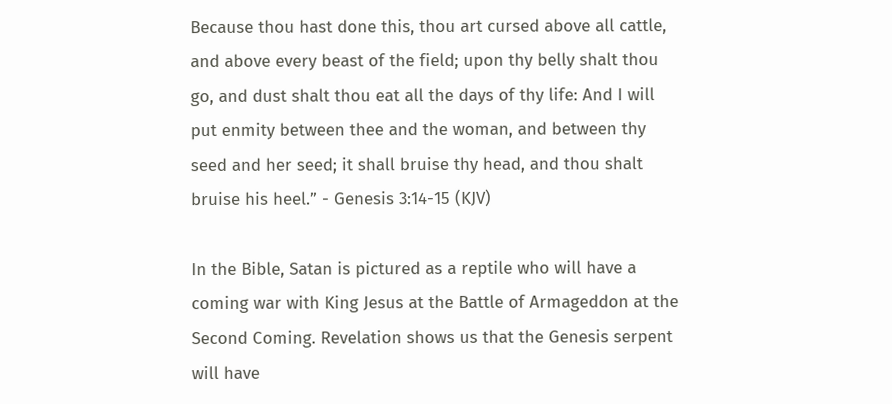Because thou hast done this, thou art cursed above all cattle, and above every beast of the field; upon thy belly shalt thou go, and dust shalt thou eat all the days of thy life: And I will put enmity between thee and the woman, and between thy seed and her seed; it shall bruise thy head, and thou shalt bruise his heel.” - Genesis 3:14-15 (KJV)

In the Bible, Satan is pictured as a reptile who will have a coming war with King Jesus at the Battle of Armageddon at the Second Coming. Revelation shows us that the Genesis serpent will have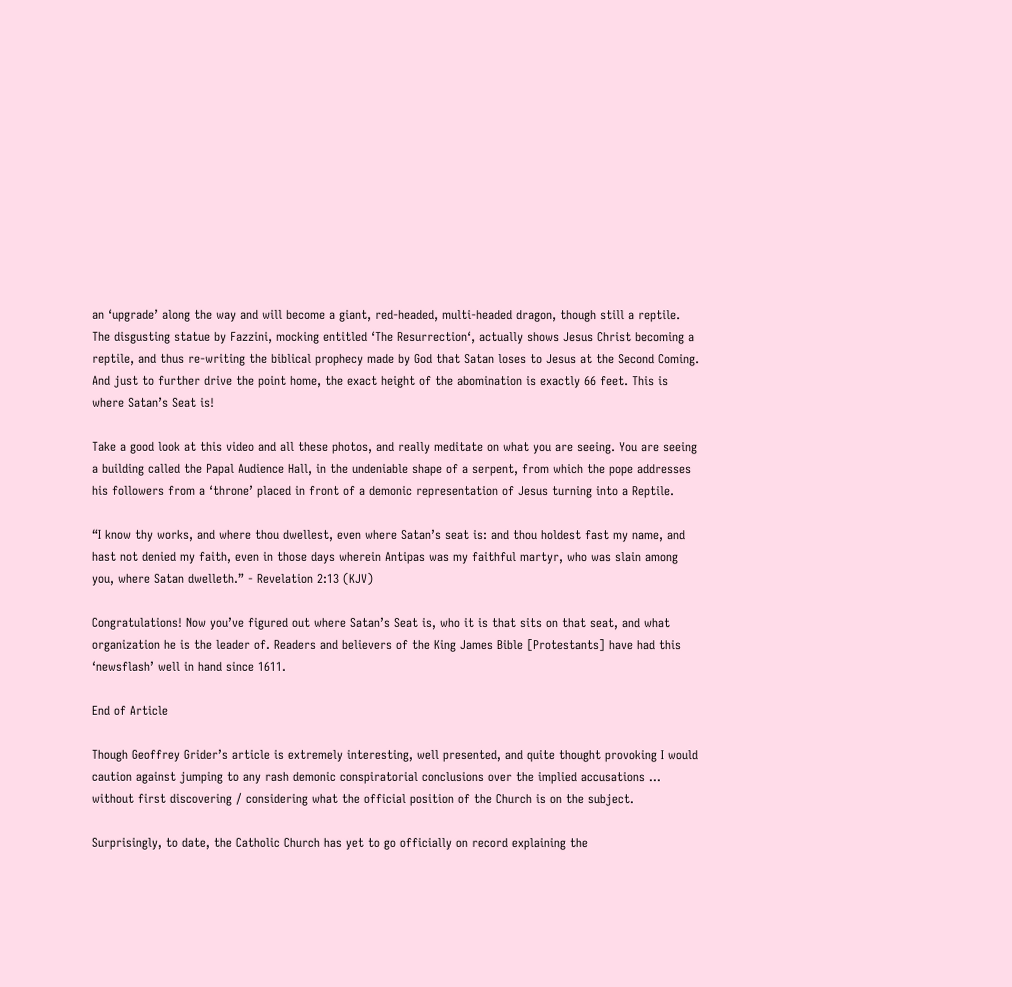an ‘upgrade’ along the way and will become a giant, red-headed, multi-headed dragon, though still a reptile. The disgusting statue by Fazzini, mocking entitled ‘The Resurrection‘, actually shows Jesus Christ becoming a reptile, and thus re-writing the biblical prophecy made by God that Satan loses to Jesus at the Second Coming. And just to further drive the point home, the exact height of the abomination is exactly 66 feet. This is where Satan’s Seat is!

Take a good look at this video and all these photos, and really meditate on what you are seeing. You are seeing a building called the Papal Audience Hall, in the undeniable shape of a serpent, from which the pope addresses his followers from a ‘throne’ placed in front of a demonic representation of Jesus turning into a Reptile.

“I know thy works, and where thou dwellest, even where Satan’s seat is: and thou holdest fast my name, and hast not denied my faith, even in those days wherein Antipas was my faithful martyr, who was slain among you, where Satan dwelleth.” - Revelation 2:13 (KJV)

Congratulations! Now you’ve figured out where Satan’s Seat is, who it is that sits on that seat, and what organization he is the leader of. Readers and believers of the King James Bible [Protestants] have had this ‘newsflash’ well in hand since 1611.

End of Article

Though Geoffrey Grider’s article is extremely interesting, well presented, and quite thought provoking I would caution against jumping to any rash demonic conspiratorial conclusions over the implied accusations ... without first discovering / considering what the official position of the Church is on the subject.

Surprisingly, to date, the Catholic Church has yet to go officially on record explaining the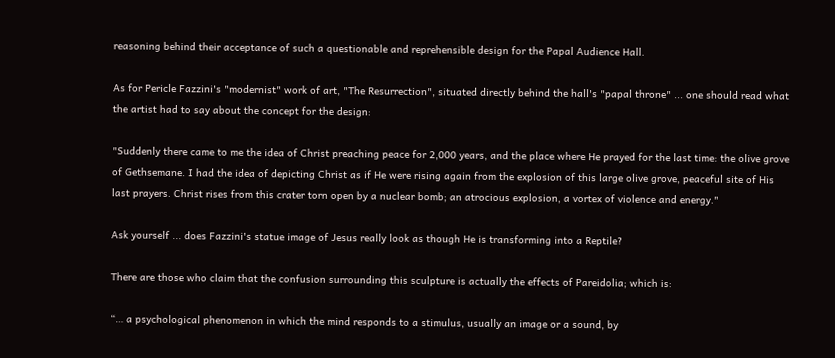reasoning behind their acceptance of such a questionable and reprehensible design for the Papal Audience Hall.

As for Pericle Fazzini's "modernist" work of art, "The Resurrection", situated directly behind the hall's "papal throne" ... one should read what the artist had to say about the concept for the design:

"Suddenly there came to me the idea of Christ preaching peace for 2,000 years, and the place where He prayed for the last time: the olive grove of Gethsemane. I had the idea of depicting Christ as if He were rising again from the explosion of this large olive grove, peaceful site of His last prayers. Christ rises from this crater torn open by a nuclear bomb; an atrocious explosion, a vortex of violence and energy."

Ask yourself ... does Fazzini's statue image of Jesus really look as though He is transforming into a Reptile?

There are those who claim that the confusion surrounding this sculpture is actually the effects of Pareidolia; which is:

“… a psychological phenomenon in which the mind responds to a stimulus, usually an image or a sound, by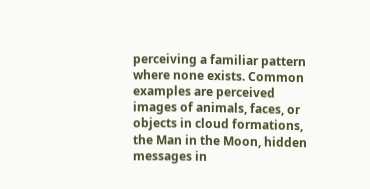perceiving a familiar pattern where none exists. Common examples are perceived images of animals, faces, or objects in cloud formations, the Man in the Moon, hidden messages in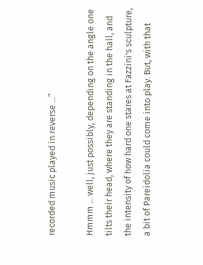recorded music played in reverse ...”

Hmmm ... well, just possibly, depending on the angle one tilts their head, where they are standing in the hall, and the intensity of how hard one stares at Fazzini's sculpture, a bit of Pareidolia could come into play. But, with that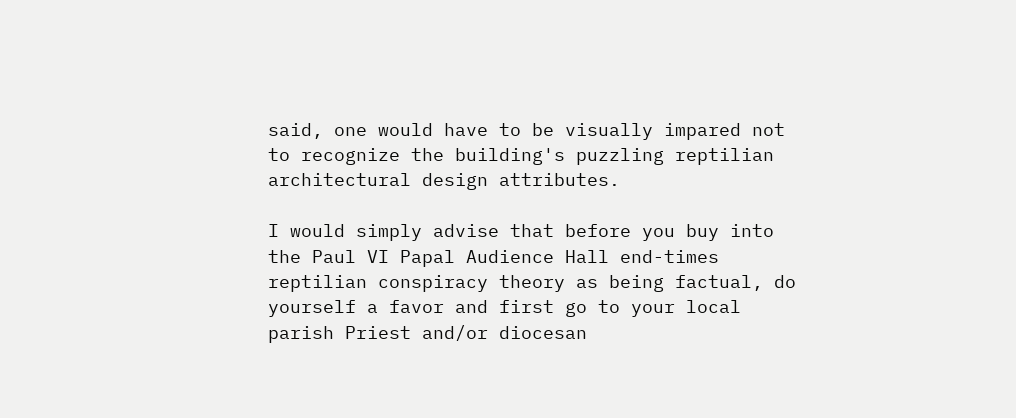said, one would have to be visually impared not to recognize the building's puzzling reptilian architectural design attributes.

I would simply advise that before you buy into the Paul VI Papal Audience Hall end-times reptilian conspiracy theory as being factual, do yourself a favor and first go to your local parish Priest and/or diocesan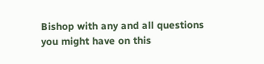Bishop with any and all questions you might have on this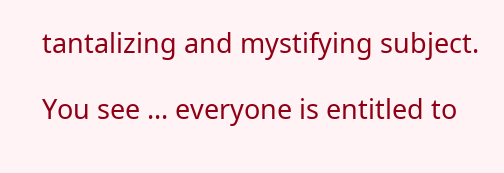tantalizing and mystifying subject.

You see ... everyone is entitled to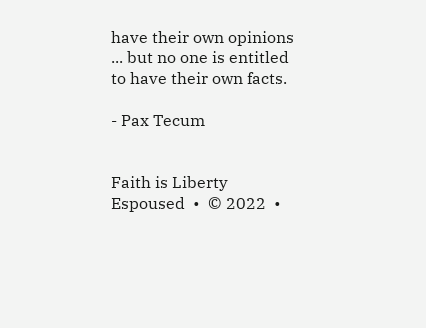have their own opinions ... but no one is entitled to have their own facts.

- Pax Tecum


Faith is Liberty Espoused  •  © 2022  •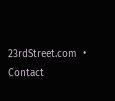23rdStreet.com  •  Contact